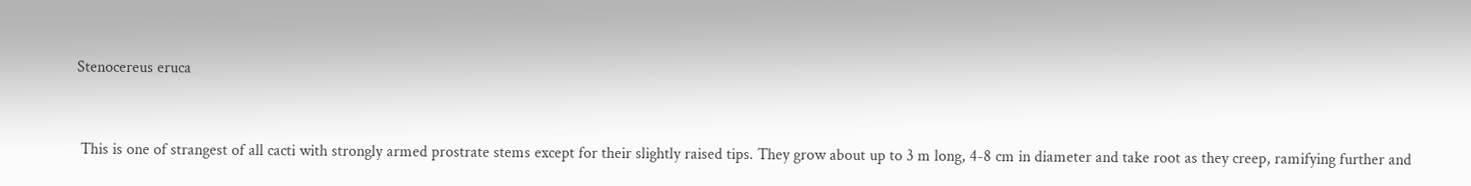Stenocereus eruca


 This is one of strangest of all cacti with strongly armed prostrate stems except for their slightly raised tips. They grow about up to 3 m long, 4-8 cm in diameter and take root as they creep, ramifying further and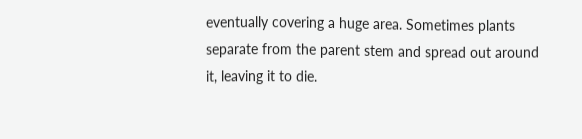eventually covering a huge area. Sometimes plants separate from the parent stem and spread out around it, leaving it to die.